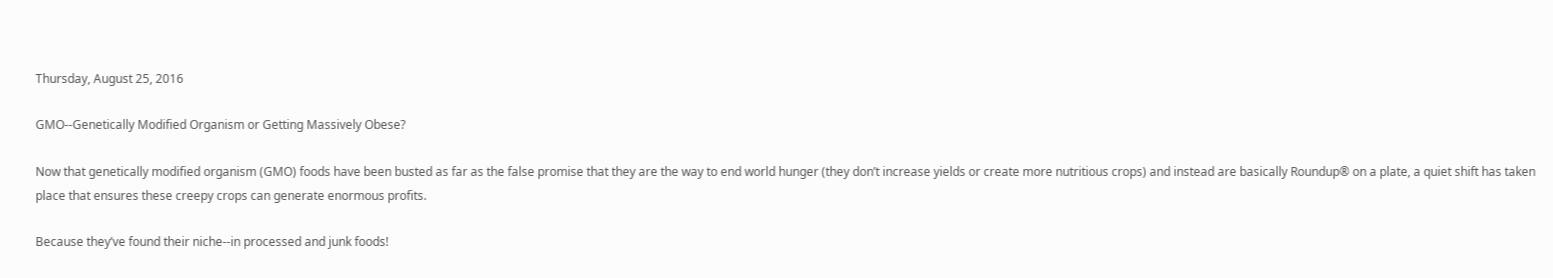Thursday, August 25, 2016

GMO--Genetically Modified Organism or Getting Massively Obese?

Now that genetically modified organism (GMO) foods have been busted as far as the false promise that they are the way to end world hunger (they don’t increase yields or create more nutritious crops) and instead are basically Roundup® on a plate, a quiet shift has taken place that ensures these creepy crops can generate enormous profits.

Because they’ve found their niche--in processed and junk foods!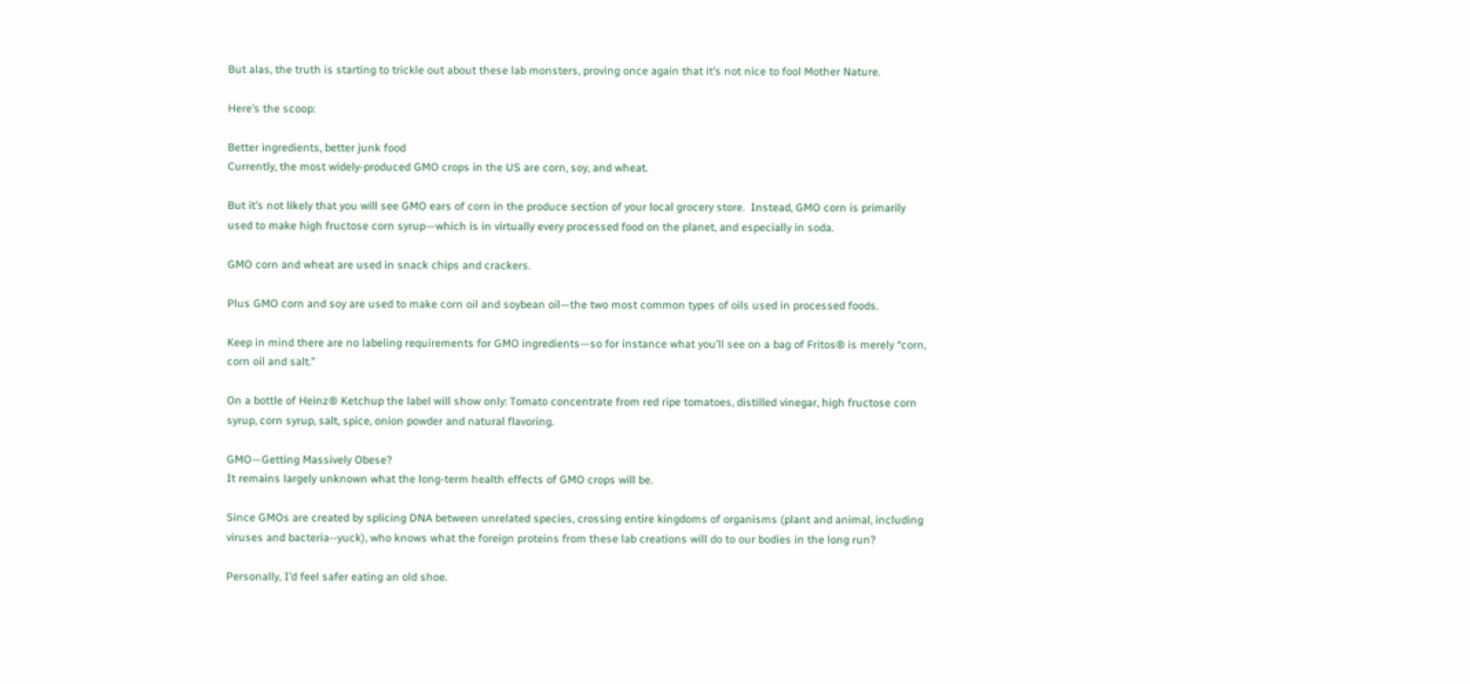But alas, the truth is starting to trickle out about these lab monsters, proving once again that it’s not nice to fool Mother Nature.

Here’s the scoop:

Better ingredients, better junk food
Currently, the most widely-produced GMO crops in the US are corn, soy, and wheat.

But it’s not likely that you will see GMO ears of corn in the produce section of your local grocery store.  Instead, GMO corn is primarily used to make high fructose corn syrup—which is in virtually every processed food on the planet, and especially in soda.

GMO corn and wheat are used in snack chips and crackers.

Plus GMO corn and soy are used to make corn oil and soybean oil—the two most common types of oils used in processed foods.

Keep in mind there are no labeling requirements for GMO ingredients—so for instance what you’ll see on a bag of Fritos® is merely “corn, corn oil and salt.”

On a bottle of Heinz® Ketchup the label will show only: Tomato concentrate from red ripe tomatoes, distilled vinegar, high fructose corn syrup, corn syrup, salt, spice, onion powder and natural flavoring.

GMO—Getting Massively Obese?
It remains largely unknown what the long-term health effects of GMO crops will be.

Since GMOs are created by splicing DNA between unrelated species, crossing entire kingdoms of organisms (plant and animal, including viruses and bacteria--yuck), who knows what the foreign proteins from these lab creations will do to our bodies in the long run?

Personally, I’d feel safer eating an old shoe.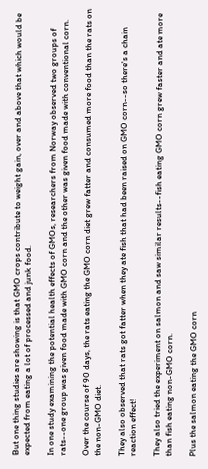But one thing studies are showing is that GMO crops contribute to weight gain, over and above that which would be expected from eating a lot of processed and junk food.

In one study examining the potential health effects of GMOs, researchers from Norway observed two groups of rats--one group was given food made with GMO corn and the other was given food made with conventional corn.

Over the course of 90 days, the rats eating the GMO corn diet grew fatter and consumed more food than the rats on the non-GMO diet.

They also observed that rats got fatter when they ate fish that had been raised on GMO corn--so there's a chain reaction effect!

They also tried the experiment on salmon and saw similar results--fish eating GMO corn grew faster and ate more than fish eating non-GMO corn.

Plus the salmon eating the GMO corn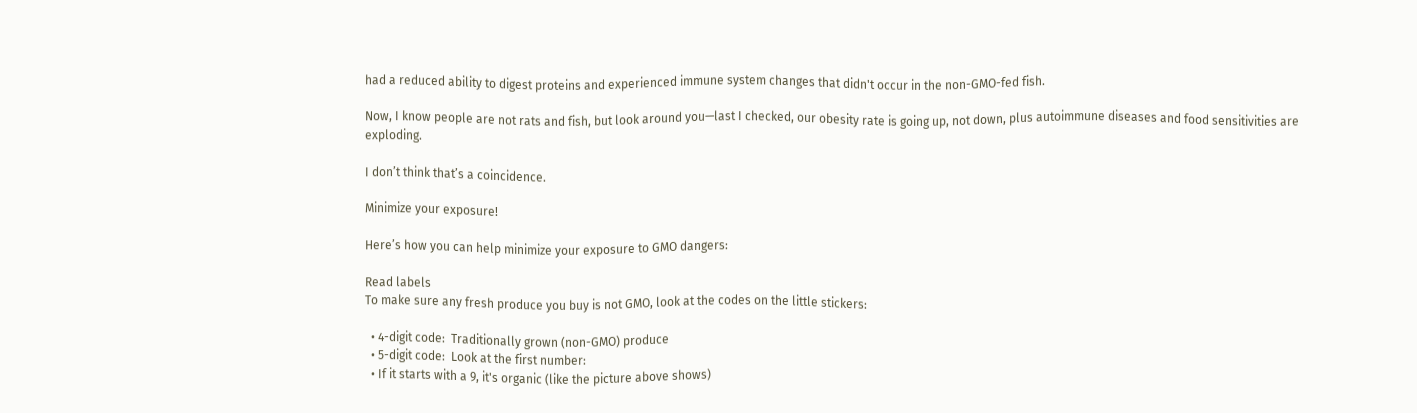had a reduced ability to digest proteins and experienced immune system changes that didn't occur in the non-GMO-fed fish.

Now, I know people are not rats and fish, but look around you—last I checked, our obesity rate is going up, not down, plus autoimmune diseases and food sensitivities are exploding.

I don’t think that’s a coincidence.

Minimize your exposure!

Here’s how you can help minimize your exposure to GMO dangers:

Read labels
To make sure any fresh produce you buy is not GMO, look at the codes on the little stickers:

  • 4-digit code:  Traditionally grown (non-GMO) produce
  • 5-digit code:  Look at the first number:
  • If it starts with a 9, it's organic (like the picture above shows)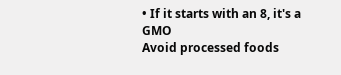• If it starts with an 8, it's a GMO
Avoid processed foods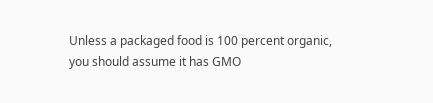Unless a packaged food is 100 percent organic, you should assume it has GMO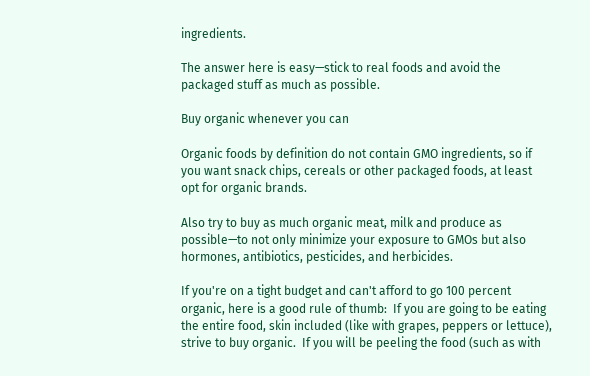ingredients.

The answer here is easy—stick to real foods and avoid the packaged stuff as much as possible.

Buy organic whenever you can

Organic foods by definition do not contain GMO ingredients, so if you want snack chips, cereals or other packaged foods, at least opt for organic brands.

Also try to buy as much organic meat, milk and produce as possible—to not only minimize your exposure to GMOs but also hormones, antibiotics, pesticides, and herbicides.

If you're on a tight budget and can't afford to go 100 percent organic, here is a good rule of thumb:  If you are going to be eating the entire food, skin included (like with grapes, peppers or lettuce), strive to buy organic.  If you will be peeling the food (such as with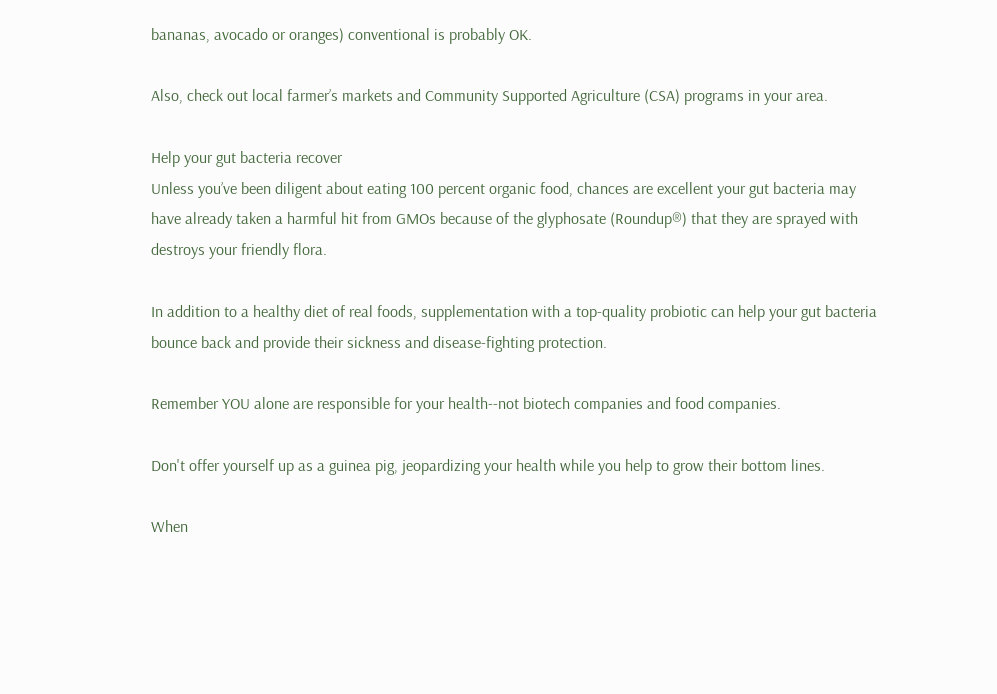bananas, avocado or oranges) conventional is probably OK.

Also, check out local farmer’s markets and Community Supported Agriculture (CSA) programs in your area.

Help your gut bacteria recover
Unless you’ve been diligent about eating 100 percent organic food, chances are excellent your gut bacteria may have already taken a harmful hit from GMOs because of the glyphosate (Roundup®) that they are sprayed with destroys your friendly flora.

In addition to a healthy diet of real foods, supplementation with a top-quality probiotic can help your gut bacteria bounce back and provide their sickness and disease-fighting protection.

Remember YOU alone are responsible for your health--not biotech companies and food companies.

Don't offer yourself up as a guinea pig, jeopardizing your health while you help to grow their bottom lines.

When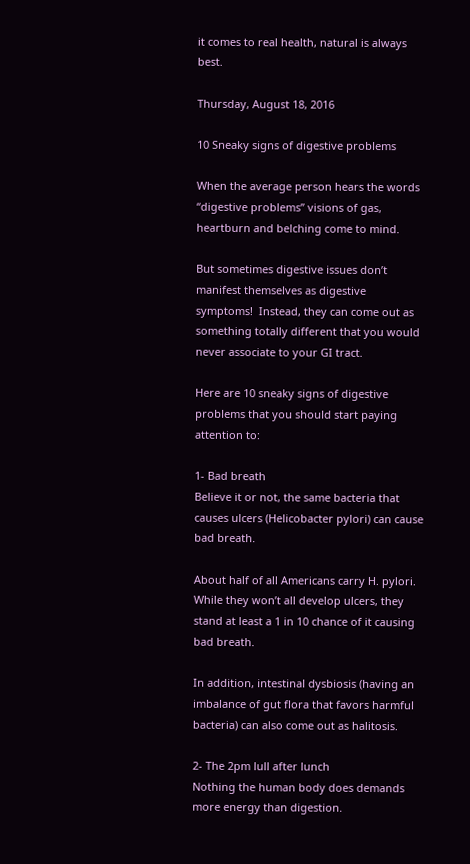it comes to real health, natural is always best.

Thursday, August 18, 2016

10 Sneaky signs of digestive problems

When the average person hears the words “digestive problems” visions of gas, heartburn and belching come to mind.

But sometimes digestive issues don’t manifest themselves as digestive symptoms!  Instead, they can come out as something totally different that you would never associate to your GI tract.

Here are 10 sneaky signs of digestive problems that you should start paying attention to:

1- Bad breath
Believe it or not, the same bacteria that causes ulcers (Helicobacter pylori) can cause bad breath.

About half of all Americans carry H. pylori.  While they won’t all develop ulcers, they stand at least a 1 in 10 chance of it causing bad breath.

In addition, intestinal dysbiosis (having an imbalance of gut flora that favors harmful bacteria) can also come out as halitosis.

2- The 2pm lull after lunch
Nothing the human body does demands more energy than digestion.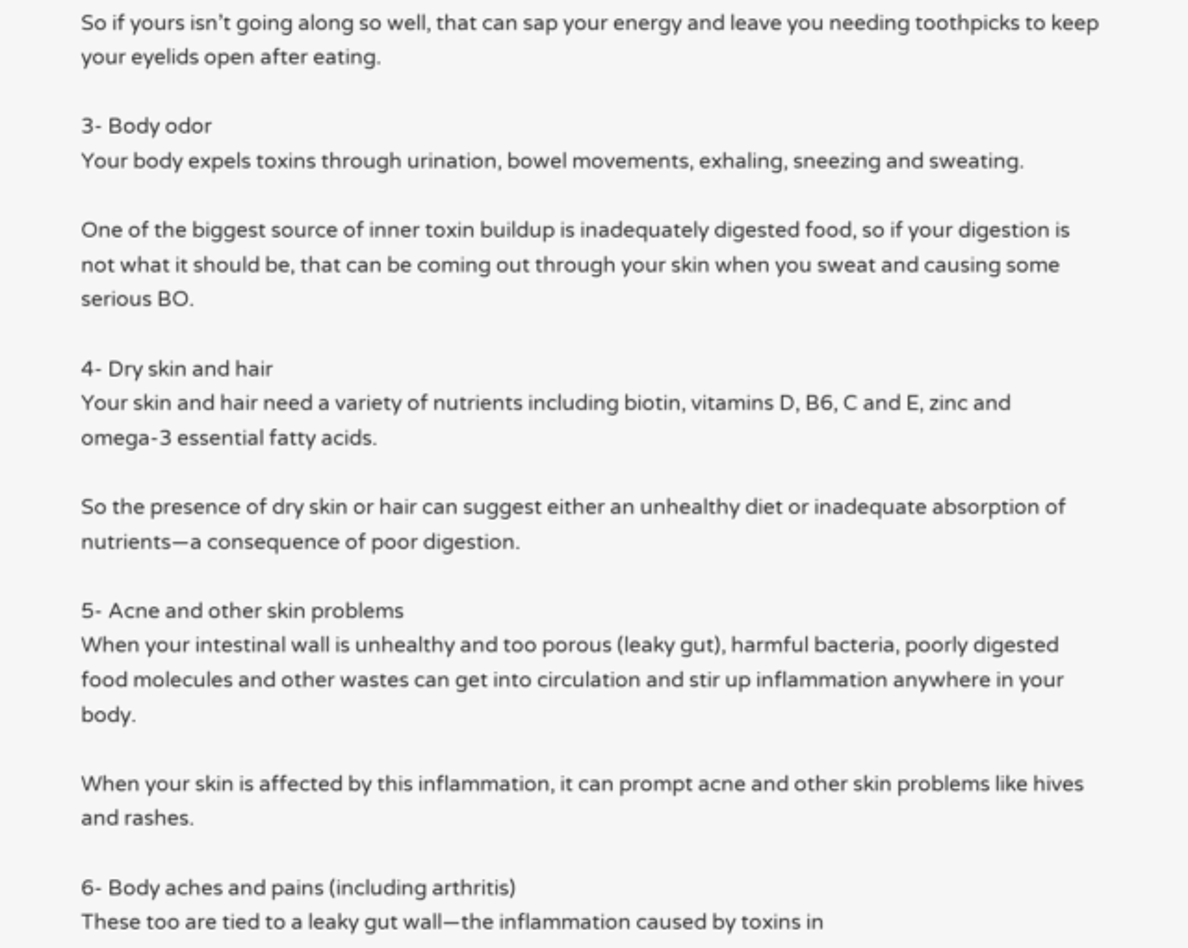So if yours isn’t going along so well, that can sap your energy and leave you needing toothpicks to keep your eyelids open after eating.

3- Body odor
Your body expels toxins through urination, bowel movements, exhaling, sneezing and sweating.

One of the biggest source of inner toxin buildup is inadequately digested food, so if your digestion is not what it should be, that can be coming out through your skin when you sweat and causing some serious BO.

4- Dry skin and hair
Your skin and hair need a variety of nutrients including biotin, vitamins D, B6, C and E, zinc and omega-3 essential fatty acids.

So the presence of dry skin or hair can suggest either an unhealthy diet or inadequate absorption of nutrients—a consequence of poor digestion.

5- Acne and other skin problems
When your intestinal wall is unhealthy and too porous (leaky gut), harmful bacteria, poorly digested food molecules and other wastes can get into circulation and stir up inflammation anywhere in your body.

When your skin is affected by this inflammation, it can prompt acne and other skin problems like hives and rashes.

6- Body aches and pains (including arthritis)
These too are tied to a leaky gut wall—the inflammation caused by toxins in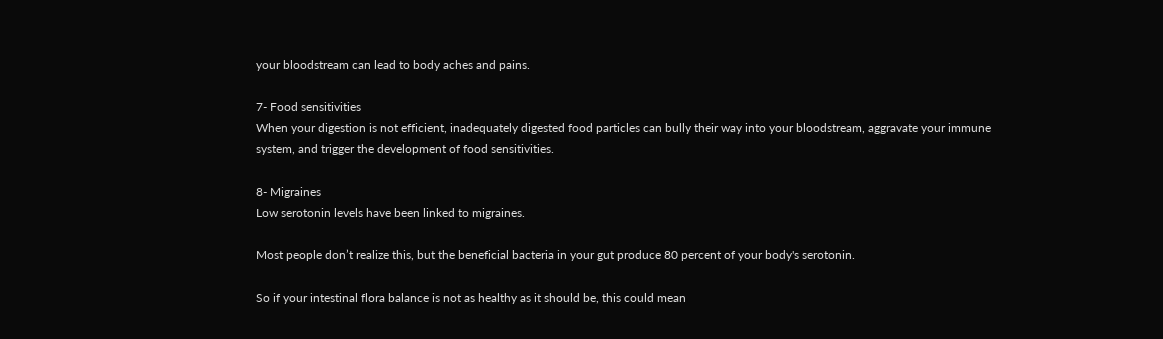your bloodstream can lead to body aches and pains.

7- Food sensitivities
When your digestion is not efficient, inadequately digested food particles can bully their way into your bloodstream, aggravate your immune system, and trigger the development of food sensitivities.

8- Migraines
Low serotonin levels have been linked to migraines.

Most people don’t realize this, but the beneficial bacteria in your gut produce 80 percent of your body's serotonin.

So if your intestinal flora balance is not as healthy as it should be, this could mean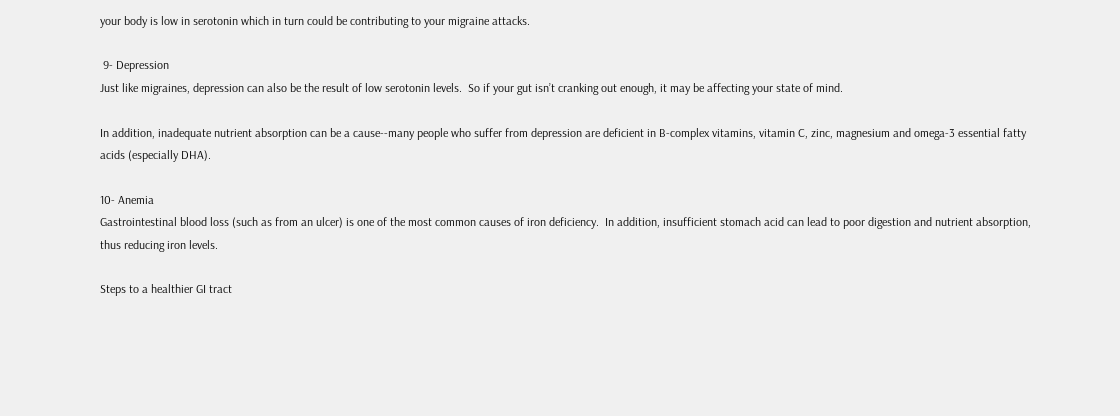your body is low in serotonin which in turn could be contributing to your migraine attacks.

 9- Depression
Just like migraines, depression can also be the result of low serotonin levels.  So if your gut isn’t cranking out enough, it may be affecting your state of mind.

In addition, inadequate nutrient absorption can be a cause--many people who suffer from depression are deficient in B-complex vitamins, vitamin C, zinc, magnesium and omega-3 essential fatty acids (especially DHA).

10- Anemia
Gastrointestinal blood loss (such as from an ulcer) is one of the most common causes of iron deficiency.  In addition, insufficient stomach acid can lead to poor digestion and nutrient absorption, thus reducing iron levels.

Steps to a healthier GI tract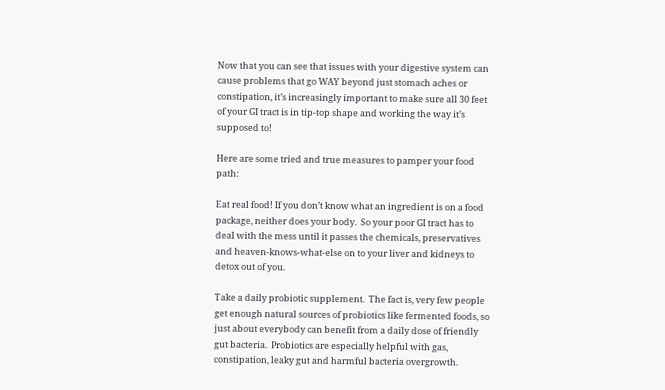Now that you can see that issues with your digestive system can cause problems that go WAY beyond just stomach aches or constipation, it’s increasingly important to make sure all 30 feet of your GI tract is in tip-top shape and working the way it’s supposed to!

Here are some tried and true measures to pamper your food path:

Eat real food! If you don’t know what an ingredient is on a food package, neither does your body.  So your poor GI tract has to deal with the mess until it passes the chemicals, preservatives and heaven-knows-what-else on to your liver and kidneys to detox out of you.

Take a daily probiotic supplement.  The fact is, very few people get enough natural sources of probiotics like fermented foods, so just about everybody can benefit from a daily dose of friendly gut bacteria.  Probiotics are especially helpful with gas, constipation, leaky gut and harmful bacteria overgrowth.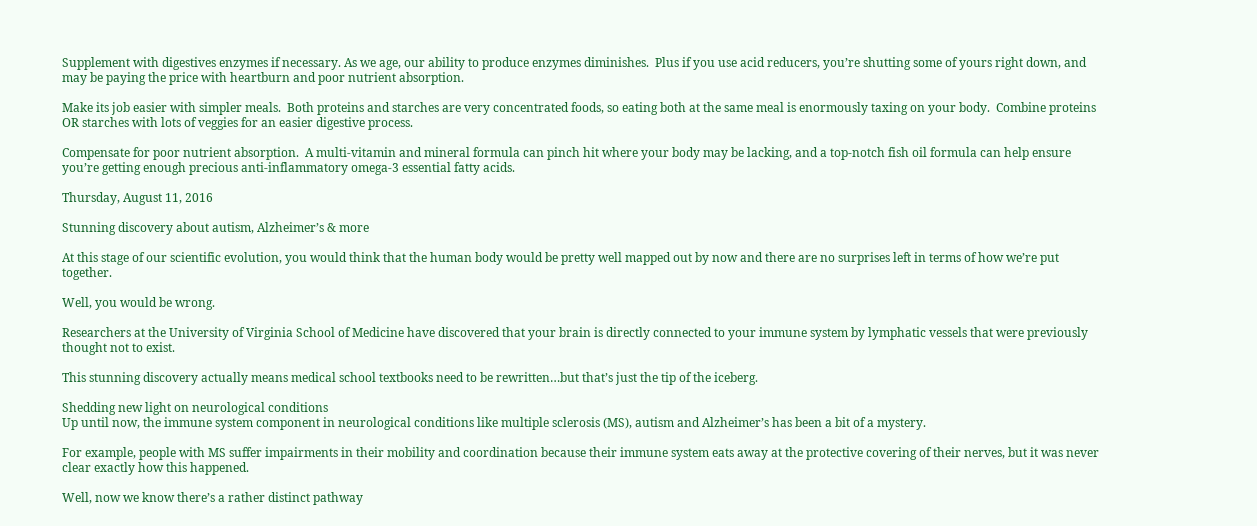Supplement with digestives enzymes if necessary. As we age, our ability to produce enzymes diminishes.  Plus if you use acid reducers, you’re shutting some of yours right down, and may be paying the price with heartburn and poor nutrient absorption.

Make its job easier with simpler meals.  Both proteins and starches are very concentrated foods, so eating both at the same meal is enormously taxing on your body.  Combine proteins OR starches with lots of veggies for an easier digestive process.

Compensate for poor nutrient absorption.  A multi-vitamin and mineral formula can pinch hit where your body may be lacking, and a top-notch fish oil formula can help ensure you’re getting enough precious anti-inflammatory omega-3 essential fatty acids.

Thursday, August 11, 2016

Stunning discovery about autism, Alzheimer’s & more

At this stage of our scientific evolution, you would think that the human body would be pretty well mapped out by now and there are no surprises left in terms of how we’re put together.

Well, you would be wrong.

Researchers at the University of Virginia School of Medicine have discovered that your brain is directly connected to your immune system by lymphatic vessels that were previously thought not to exist.

This stunning discovery actually means medical school textbooks need to be rewritten…but that’s just the tip of the iceberg.

Shedding new light on neurological conditions
Up until now, the immune system component in neurological conditions like multiple sclerosis (MS), autism and Alzheimer’s has been a bit of a mystery.

For example, people with MS suffer impairments in their mobility and coordination because their immune system eats away at the protective covering of their nerves, but it was never clear exactly how this happened.

Well, now we know there’s a rather distinct pathway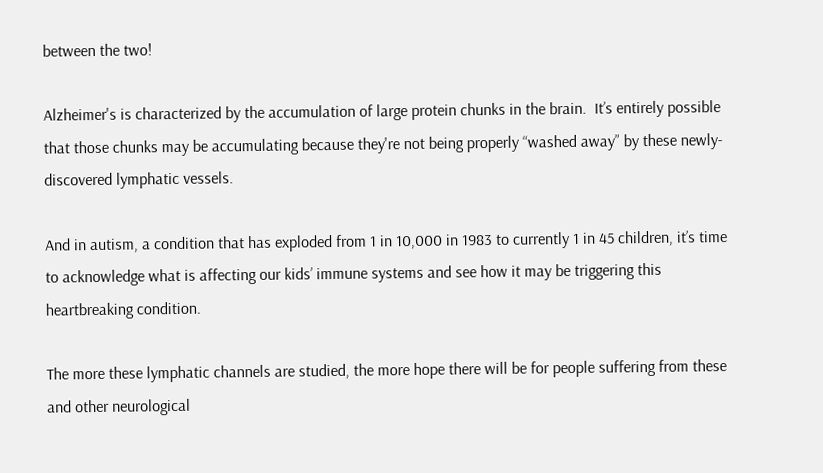between the two!

Alzheimer's is characterized by the accumulation of large protein chunks in the brain.  It’s entirely possible that those chunks may be accumulating because they're not being properly “washed away” by these newly-discovered lymphatic vessels.

And in autism, a condition that has exploded from 1 in 10,000 in 1983 to currently 1 in 45 children, it’s time to acknowledge what is affecting our kids’ immune systems and see how it may be triggering this heartbreaking condition.

The more these lymphatic channels are studied, the more hope there will be for people suffering from these and other neurological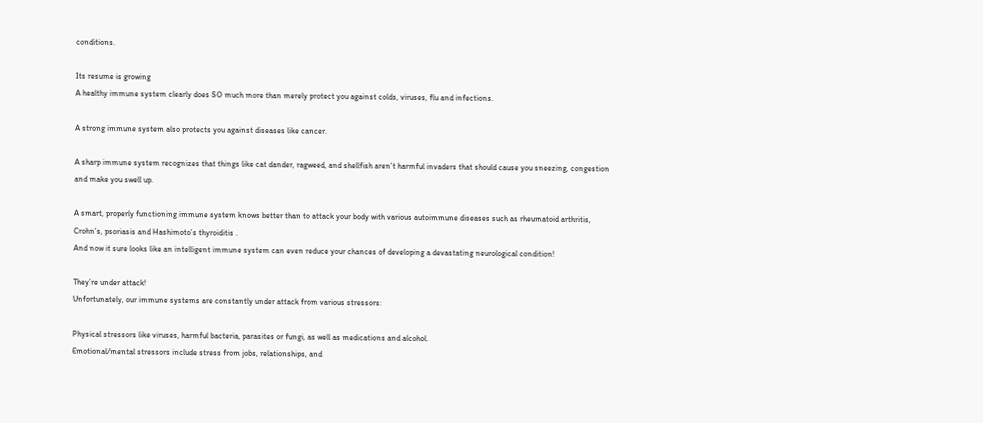conditions.

Its resume is growing
A healthy immune system clearly does SO much more than merely protect you against colds, viruses, flu and infections.

A strong immune system also protects you against diseases like cancer.

A sharp immune system recognizes that things like cat dander, ragweed, and shellfish aren’t harmful invaders that should cause you sneezing, congestion and make you swell up.

A smart, properly functioning immune system knows better than to attack your body with various autoimmune diseases such as rheumatoid arthritis, Crohn’s, psoriasis and Hashimoto’s thyroiditis .
And now it sure looks like an intelligent immune system can even reduce your chances of developing a devastating neurological condition!

They’re under attack!
Unfortunately, our immune systems are constantly under attack from various stressors:

Physical stressors like viruses, harmful bacteria, parasites or fungi, as well as medications and alcohol.
Emotional/mental stressors include stress from jobs, relationships, and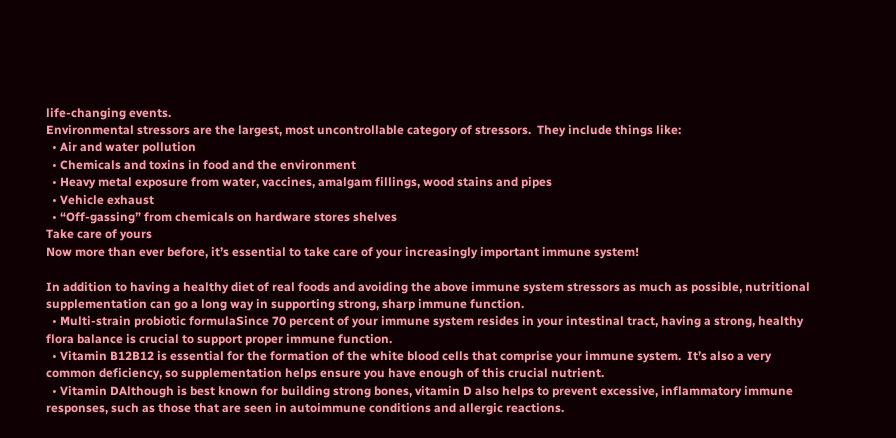life-changing events.
Environmental stressors are the largest, most uncontrollable category of stressors.  They include things like:
  • Air and water pollution
  • Chemicals and toxins in food and the environment
  • Heavy metal exposure from water, vaccines, amalgam fillings, wood stains and pipes
  • Vehicle exhaust
  • “Off-gassing” from chemicals on hardware stores shelves
Take care of yours
Now more than ever before, it’s essential to take care of your increasingly important immune system!

In addition to having a healthy diet of real foods and avoiding the above immune system stressors as much as possible, nutritional supplementation can go a long way in supporting strong, sharp immune function.
  • Multi-strain probiotic formulaSince 70 percent of your immune system resides in your intestinal tract, having a strong, healthy flora balance is crucial to support proper immune function.
  • Vitamin B12B12 is essential for the formation of the white blood cells that comprise your immune system.  It’s also a very common deficiency, so supplementation helps ensure you have enough of this crucial nutrient.
  • Vitamin DAlthough is best known for building strong bones, vitamin D also helps to prevent excessive, inflammatory immune responses, such as those that are seen in autoimmune conditions and allergic reactions.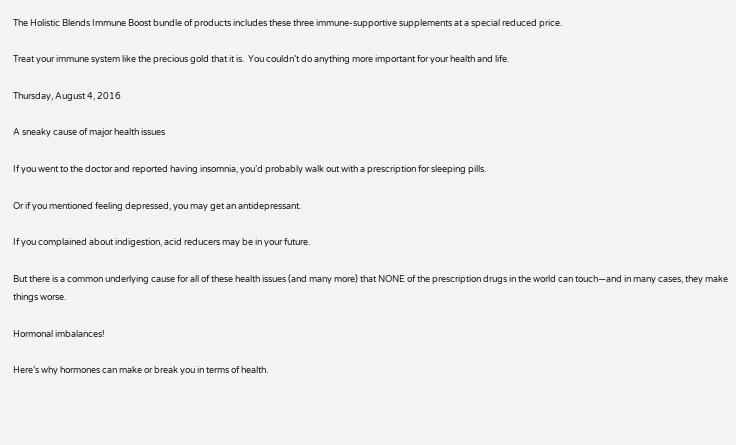The Holistic Blends Immune Boost bundle of products includes these three immune-supportive supplements at a special reduced price.

Treat your immune system like the precious gold that it is.  You couldn’t do anything more important for your health and life.

Thursday, August 4, 2016

A sneaky cause of major health issues

If you went to the doctor and reported having insomnia, you’d probably walk out with a prescription for sleeping pills.

Or if you mentioned feeling depressed, you may get an antidepressant.

If you complained about indigestion, acid reducers may be in your future.

But there is a common underlying cause for all of these health issues (and many more) that NONE of the prescription drugs in the world can touch—and in many cases, they make things worse.

Hormonal imbalances!

Here’s why hormones can make or break you in terms of health.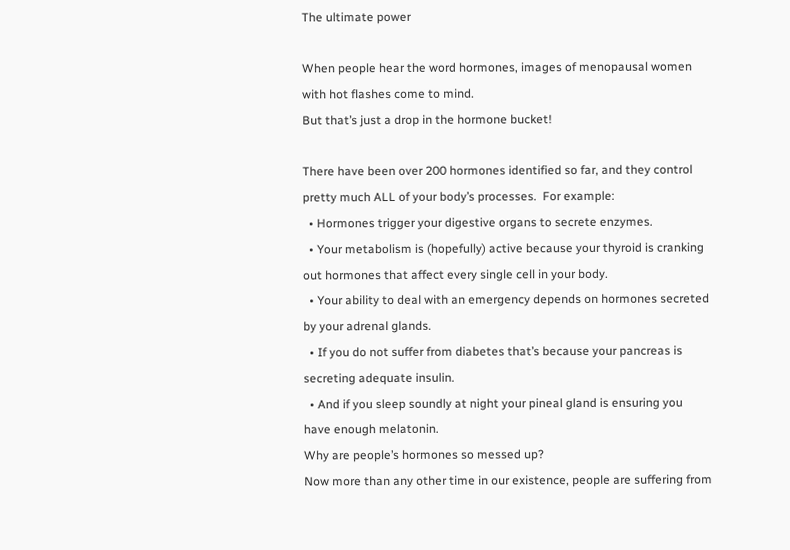The ultimate power

When people hear the word hormones, images of menopausal women with hot flashes come to mind.
But that’s just a drop in the hormone bucket!

There have been over 200 hormones identified so far, and they control pretty much ALL of your body’s processes.  For example:
  • Hormones trigger your digestive organs to secrete enzymes.
  • Your metabolism is (hopefully) active because your thyroid is cranking out hormones that affect every single cell in your body.
  • Your ability to deal with an emergency depends on hormones secreted by your adrenal glands.
  • If you do not suffer from diabetes that’s because your pancreas is secreting adequate insulin.
  • And if you sleep soundly at night your pineal gland is ensuring you have enough melatonin.
Why are people’s hormones so messed up?
Now more than any other time in our existence, people are suffering from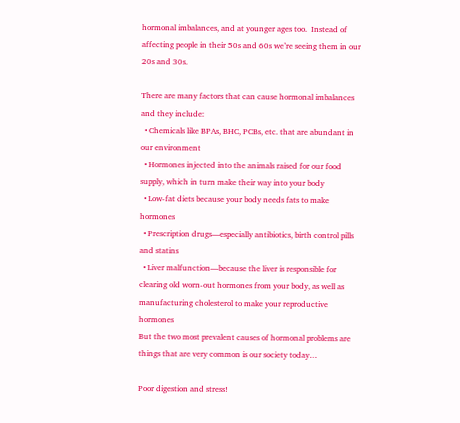hormonal imbalances, and at younger ages too.  Instead of affecting people in their 50s and 60s we’re seeing them in our 20s and 30s.

There are many factors that can cause hormonal imbalances and they include:
  • Chemicals like BPAs, BHC, PCBs, etc. that are abundant in our environment
  • Hormones injected into the animals raised for our food supply, which in turn make their way into your body
  • Low-fat diets because your body needs fats to make hormones
  • Prescription drugs—especially antibiotics, birth control pills and statins
  • Liver malfunction—because the liver is responsible for clearing old worn-out hormones from your body, as well as manufacturing cholesterol to make your reproductive hormones
But the two most prevalent causes of hormonal problems are things that are very common is our society today…

Poor digestion and stress!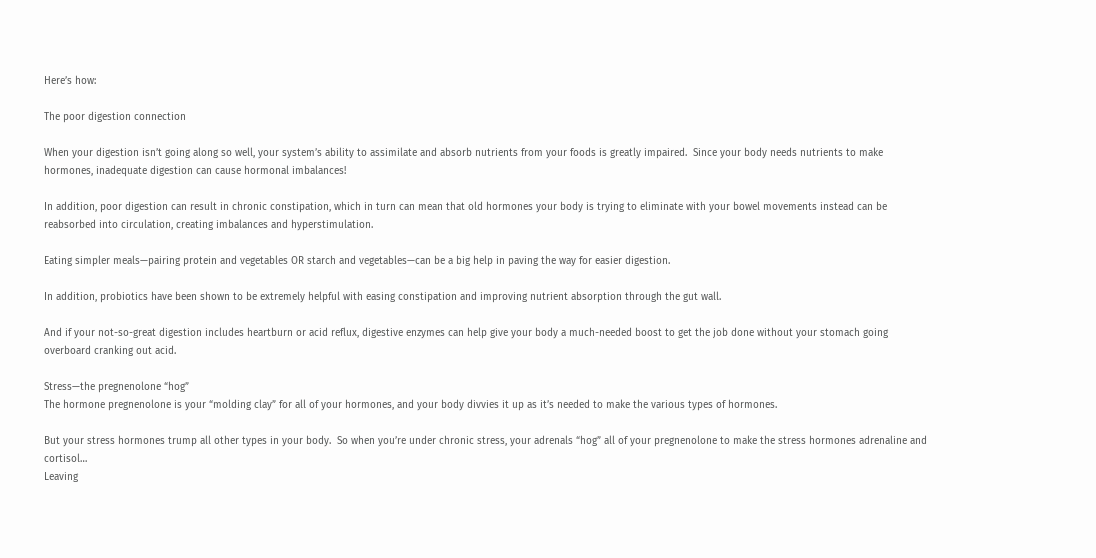Here’s how:

The poor digestion connection

When your digestion isn’t going along so well, your system’s ability to assimilate and absorb nutrients from your foods is greatly impaired.  Since your body needs nutrients to make hormones, inadequate digestion can cause hormonal imbalances!

In addition, poor digestion can result in chronic constipation, which in turn can mean that old hormones your body is trying to eliminate with your bowel movements instead can be reabsorbed into circulation, creating imbalances and hyperstimulation.

Eating simpler meals—pairing protein and vegetables OR starch and vegetables—can be a big help in paving the way for easier digestion.

In addition, probiotics have been shown to be extremely helpful with easing constipation and improving nutrient absorption through the gut wall.

And if your not-so-great digestion includes heartburn or acid reflux, digestive enzymes can help give your body a much-needed boost to get the job done without your stomach going overboard cranking out acid.

Stress—the pregnenolone “hog”
The hormone pregnenolone is your “molding clay” for all of your hormones, and your body divvies it up as it’s needed to make the various types of hormones.

But your stress hormones trump all other types in your body.  So when you’re under chronic stress, your adrenals “hog” all of your pregnenolone to make the stress hormones adrenaline and cortisol…
Leaving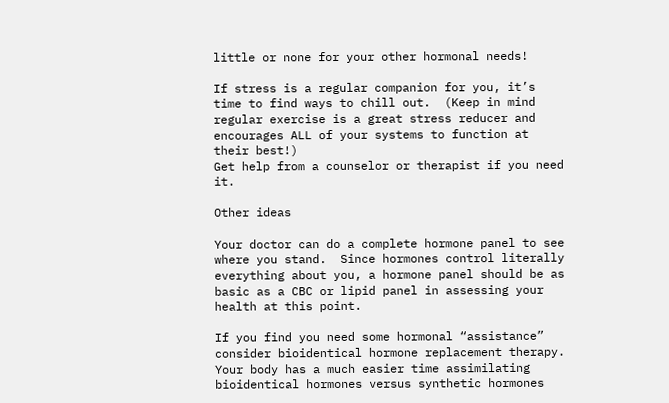little or none for your other hormonal needs!

If stress is a regular companion for you, it’s time to find ways to chill out.  (Keep in mind regular exercise is a great stress reducer and encourages ALL of your systems to function at their best!)
Get help from a counselor or therapist if you need it.

Other ideas

Your doctor can do a complete hormone panel to see where you stand.  Since hormones control literally everything about you, a hormone panel should be as basic as a CBC or lipid panel in assessing your health at this point.

If you find you need some hormonal “assistance” consider bioidentical hormone replacement therapy.  Your body has a much easier time assimilating bioidentical hormones versus synthetic hormones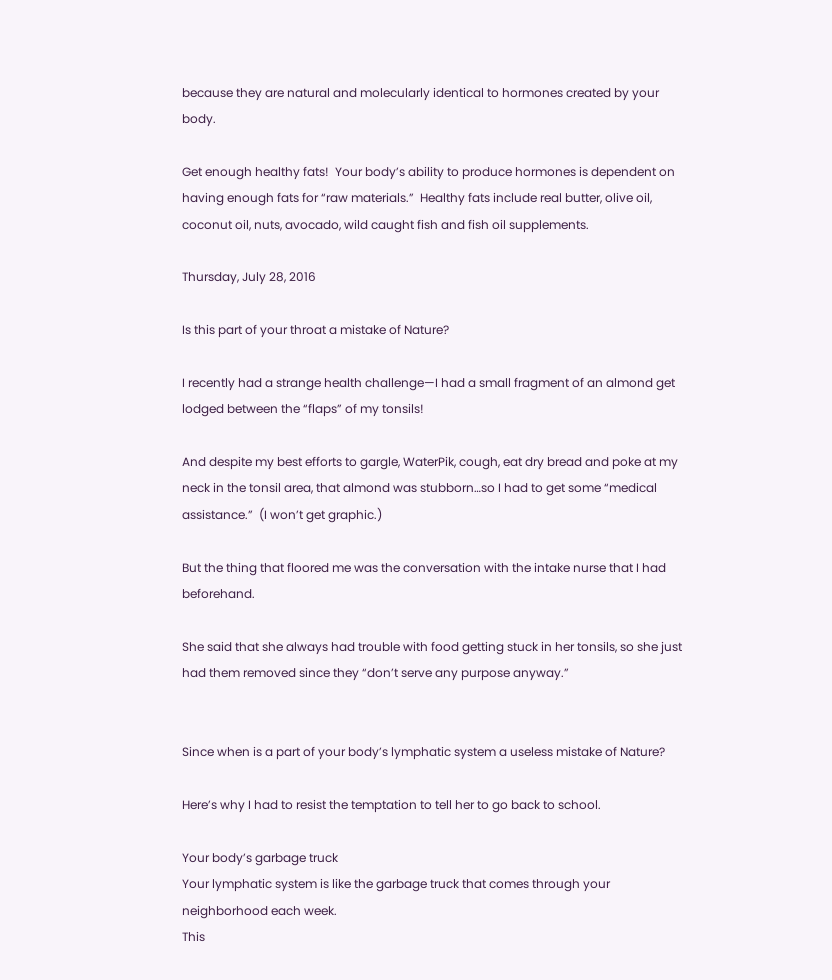because they are natural and molecularly identical to hormones created by your body.

Get enough healthy fats!  Your body’s ability to produce hormones is dependent on having enough fats for “raw materials.”  Healthy fats include real butter, olive oil, coconut oil, nuts, avocado, wild caught fish and fish oil supplements.

Thursday, July 28, 2016

Is this part of your throat a mistake of Nature?

I recently had a strange health challenge—I had a small fragment of an almond get lodged between the “flaps” of my tonsils!

And despite my best efforts to gargle, WaterPik, cough, eat dry bread and poke at my neck in the tonsil area, that almond was stubborn…so I had to get some “medical assistance.”  (I won’t get graphic.)

But the thing that floored me was the conversation with the intake nurse that I had beforehand.

She said that she always had trouble with food getting stuck in her tonsils, so she just had them removed since they “don’t serve any purpose anyway.”


Since when is a part of your body’s lymphatic system a useless mistake of Nature?

Here’s why I had to resist the temptation to tell her to go back to school.

Your body’s garbage truck
Your lymphatic system is like the garbage truck that comes through your neighborhood each week.
This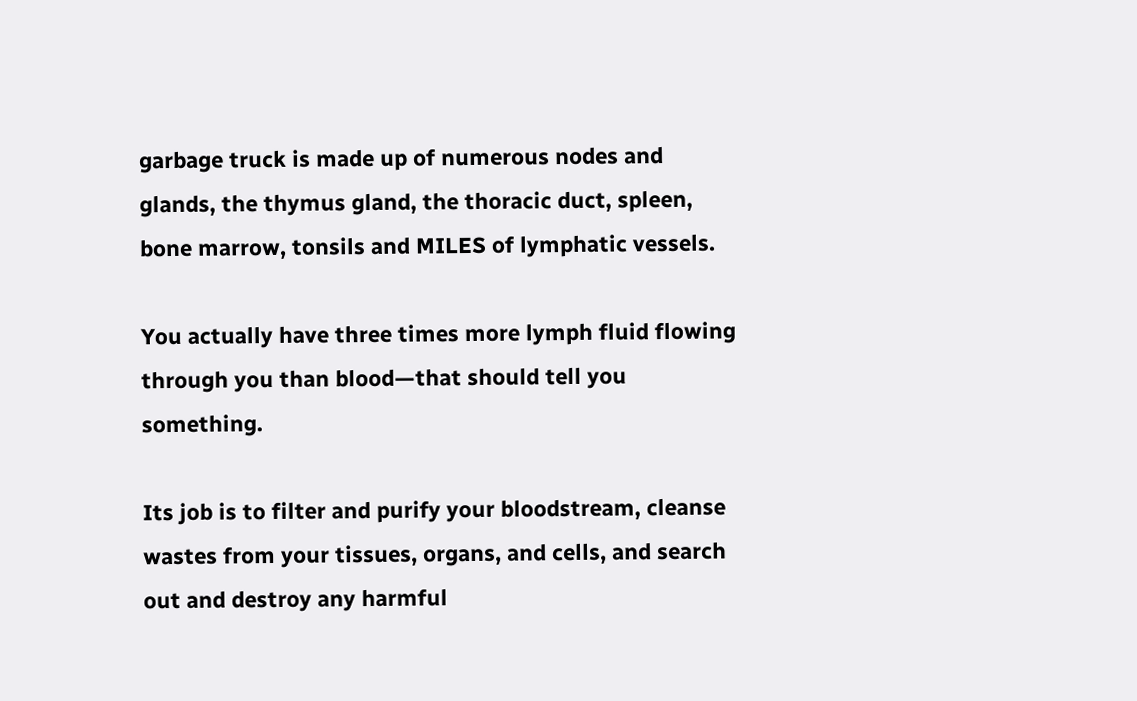garbage truck is made up of numerous nodes and glands, the thymus gland, the thoracic duct, spleen, bone marrow, tonsils and MILES of lymphatic vessels.

You actually have three times more lymph fluid flowing through you than blood—that should tell you something.

Its job is to filter and purify your bloodstream, cleanse wastes from your tissues, organs, and cells, and search out and destroy any harmful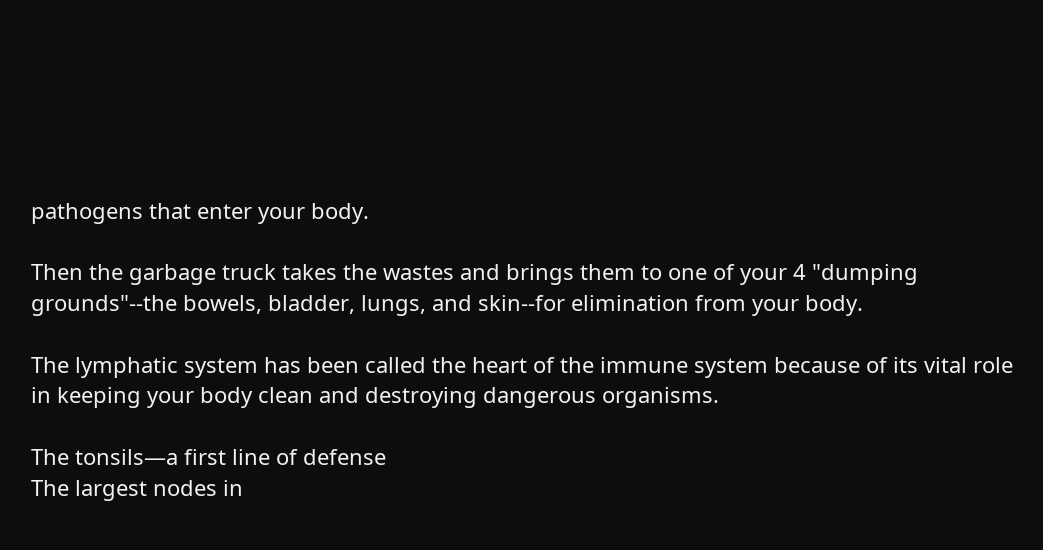pathogens that enter your body.

Then the garbage truck takes the wastes and brings them to one of your 4 "dumping grounds"--the bowels, bladder, lungs, and skin--for elimination from your body.

The lymphatic system has been called the heart of the immune system because of its vital role in keeping your body clean and destroying dangerous organisms.

The tonsils—a first line of defense
The largest nodes in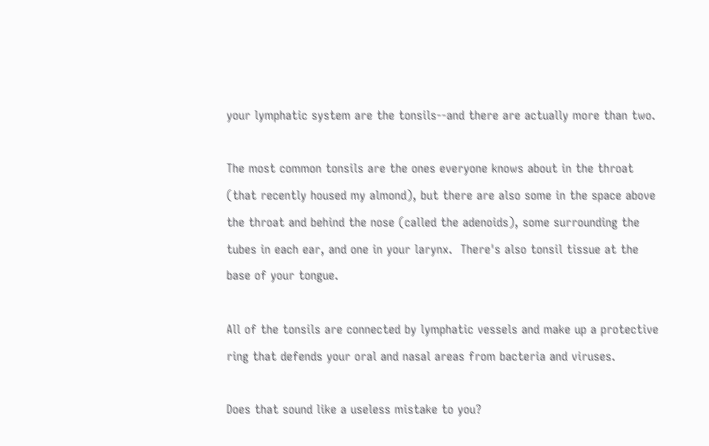your lymphatic system are the tonsils--and there are actually more than two.

The most common tonsils are the ones everyone knows about in the throat (that recently housed my almond), but there are also some in the space above the throat and behind the nose (called the adenoids), some surrounding the tubes in each ear, and one in your larynx.  There's also tonsil tissue at the base of your tongue.

All of the tonsils are connected by lymphatic vessels and make up a protective ring that defends your oral and nasal areas from bacteria and viruses.

Does that sound like a useless mistake to you?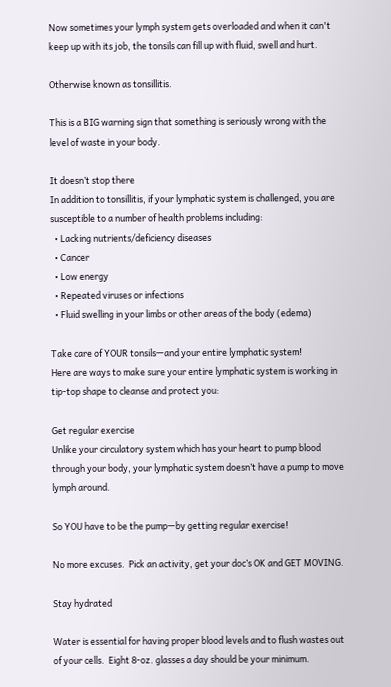Now sometimes your lymph system gets overloaded and when it can't keep up with its job, the tonsils can fill up with fluid, swell and hurt.

Otherwise known as tonsillitis.

This is a BIG warning sign that something is seriously wrong with the level of waste in your body.

It doesn’t stop there
In addition to tonsillitis, if your lymphatic system is challenged, you are susceptible to a number of health problems including:
  • Lacking nutrients/deficiency diseases
  • Cancer
  • Low energy
  • Repeated viruses or infections
  • Fluid swelling in your limbs or other areas of the body (edema)

Take care of YOUR tonsils—and your entire lymphatic system!
Here are ways to make sure your entire lymphatic system is working in tip-top shape to cleanse and protect you:

Get regular exercise
Unlike your circulatory system which has your heart to pump blood through your body, your lymphatic system doesn’t have a pump to move lymph around.

So YOU have to be the pump—by getting regular exercise!

No more excuses.  Pick an activity, get your doc’s OK and GET MOVING.

Stay hydrated

Water is essential for having proper blood levels and to flush wastes out of your cells.  Eight 8-oz. glasses a day should be your minimum.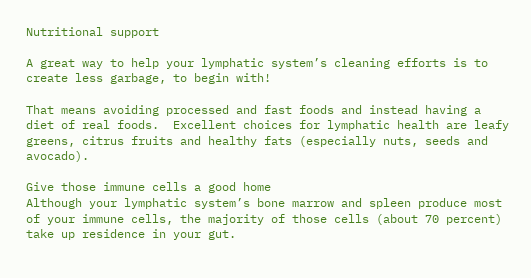Nutritional support

A great way to help your lymphatic system’s cleaning efforts is to create less garbage, to begin with!

That means avoiding processed and fast foods and instead having a diet of real foods.  Excellent choices for lymphatic health are leafy greens, citrus fruits and healthy fats (especially nuts, seeds and avocado).

Give those immune cells a good home
Although your lymphatic system’s bone marrow and spleen produce most of your immune cells, the majority of those cells (about 70 percent) take up residence in your gut.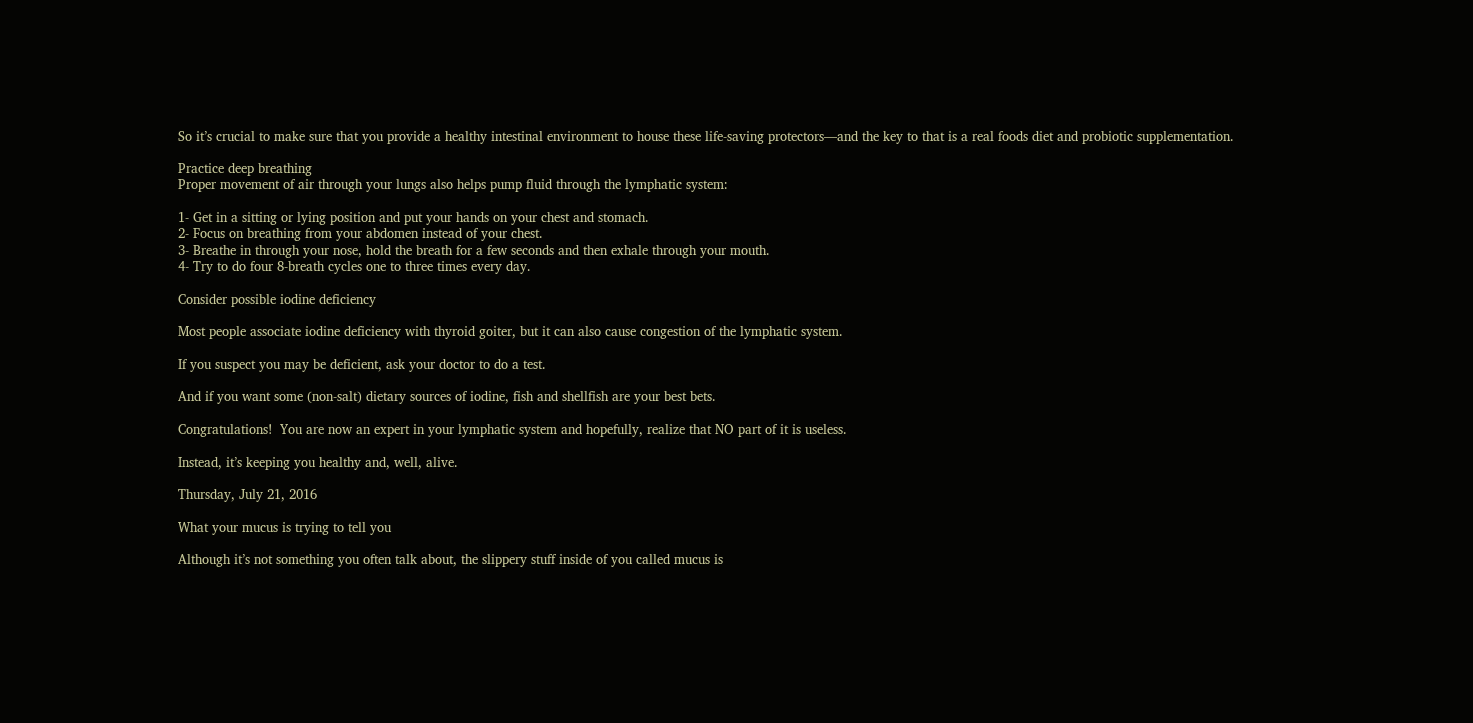So it’s crucial to make sure that you provide a healthy intestinal environment to house these life-saving protectors—and the key to that is a real foods diet and probiotic supplementation.

Practice deep breathing
Proper movement of air through your lungs also helps pump fluid through the lymphatic system:

1- Get in a sitting or lying position and put your hands on your chest and stomach.
2- Focus on breathing from your abdomen instead of your chest.
3- Breathe in through your nose, hold the breath for a few seconds and then exhale through your mouth.
4- Try to do four 8-breath cycles one to three times every day.

Consider possible iodine deficiency

Most people associate iodine deficiency with thyroid goiter, but it can also cause congestion of the lymphatic system.

If you suspect you may be deficient, ask your doctor to do a test.

And if you want some (non-salt) dietary sources of iodine, fish and shellfish are your best bets.

Congratulations!  You are now an expert in your lymphatic system and hopefully, realize that NO part of it is useless.

Instead, it’s keeping you healthy and, well, alive.

Thursday, July 21, 2016

What your mucus is trying to tell you

Although it’s not something you often talk about, the slippery stuff inside of you called mucus is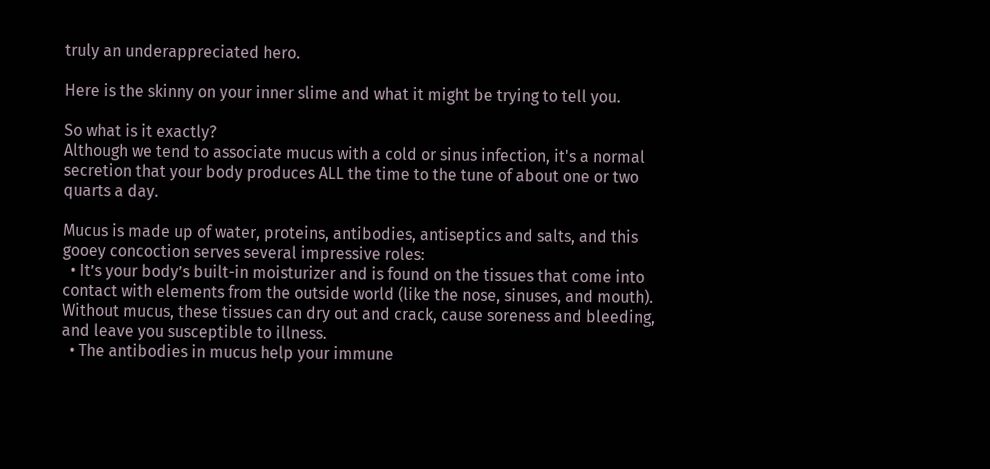truly an underappreciated hero.

Here is the skinny on your inner slime and what it might be trying to tell you.

So what is it exactly?
Although we tend to associate mucus with a cold or sinus infection, it's a normal secretion that your body produces ALL the time to the tune of about one or two quarts a day.

Mucus is made up of water, proteins, antibodies, antiseptics and salts, and this gooey concoction serves several impressive roles:
  • It’s your body’s built-in moisturizer and is found on the tissues that come into contact with elements from the outside world (like the nose, sinuses, and mouth).  Without mucus, these tissues can dry out and crack, cause soreness and bleeding, and leave you susceptible to illness.
  • The antibodies in mucus help your immune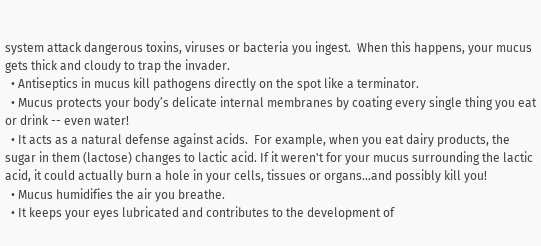system attack dangerous toxins, viruses or bacteria you ingest.  When this happens, your mucus gets thick and cloudy to trap the invader.
  • Antiseptics in mucus kill pathogens directly on the spot like a terminator.
  • Mucus protects your body’s delicate internal membranes by coating every single thing you eat or drink -- even water!
  • It acts as a natural defense against acids.  For example, when you eat dairy products, the sugar in them (lactose) changes to lactic acid. If it weren't for your mucus surrounding the lactic acid, it could actually burn a hole in your cells, tissues or organs...and possibly kill you!
  • Mucus humidifies the air you breathe.
  • It keeps your eyes lubricated and contributes to the development of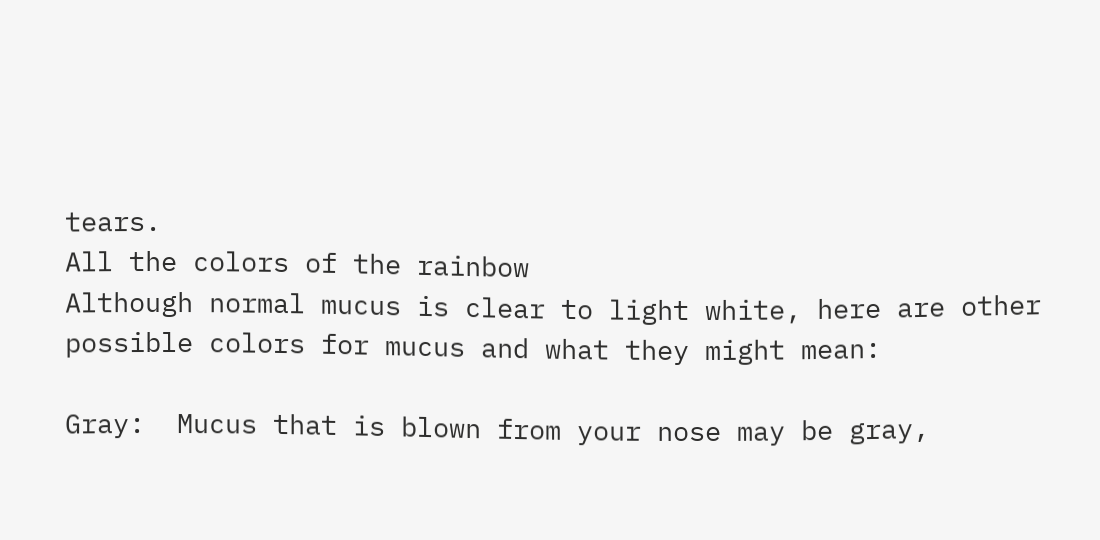tears.
All the colors of the rainbow
Although normal mucus is clear to light white, here are other possible colors for mucus and what they might mean:

Gray:  Mucus that is blown from your nose may be gray,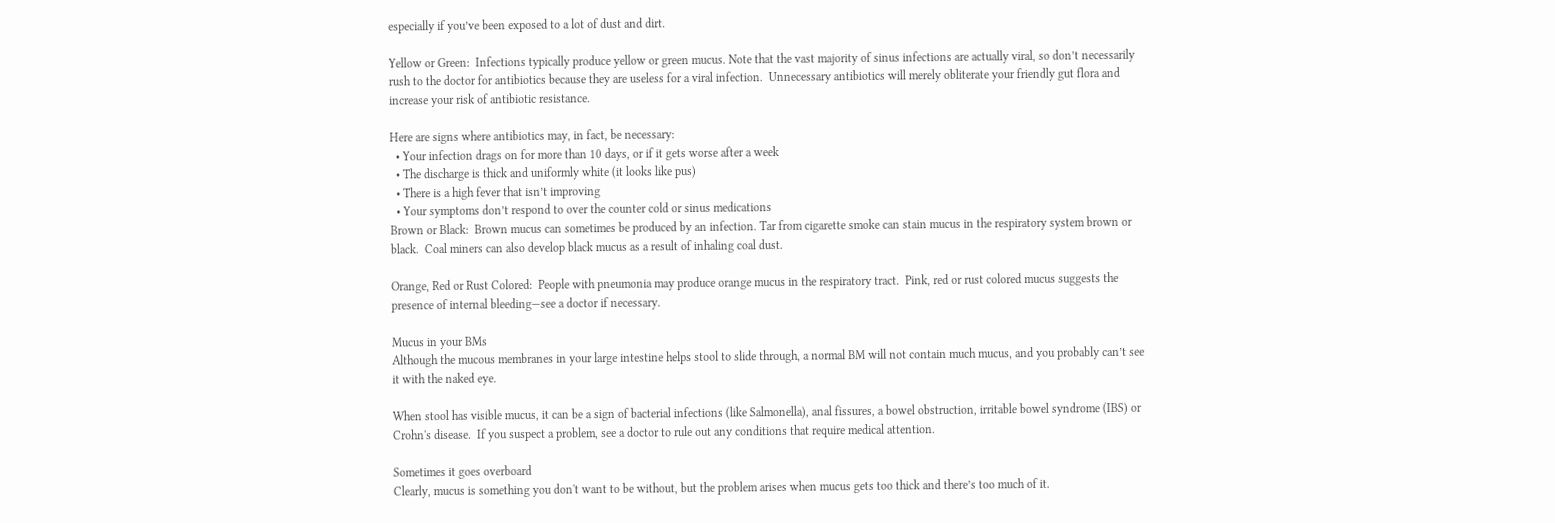especially if you’ve been exposed to a lot of dust and dirt.

Yellow or Green:  Infections typically produce yellow or green mucus. Note that the vast majority of sinus infections are actually viral, so don’t necessarily rush to the doctor for antibiotics because they are useless for a viral infection.  Unnecessary antibiotics will merely obliterate your friendly gut flora and increase your risk of antibiotic resistance.

Here are signs where antibiotics may, in fact, be necessary:
  • Your infection drags on for more than 10 days, or if it gets worse after a week
  • The discharge is thick and uniformly white (it looks like pus)
  • There is a high fever that isn’t improving
  • Your symptoms don’t respond to over the counter cold or sinus medications
Brown or Black:  Brown mucus can sometimes be produced by an infection. Tar from cigarette smoke can stain mucus in the respiratory system brown or black.  Coal miners can also develop black mucus as a result of inhaling coal dust.

Orange, Red or Rust Colored:  People with pneumonia may produce orange mucus in the respiratory tract.  Pink, red or rust colored mucus suggests the presence of internal bleeding—see a doctor if necessary.

Mucus in your BMs
Although the mucous membranes in your large intestine helps stool to slide through, a normal BM will not contain much mucus, and you probably can’t see it with the naked eye.

When stool has visible mucus, it can be a sign of bacterial infections (like Salmonella), anal fissures, a bowel obstruction, irritable bowel syndrome (IBS) or Crohn's disease.  If you suspect a problem, see a doctor to rule out any conditions that require medical attention.

Sometimes it goes overboard
Clearly, mucus is something you don't want to be without, but the problem arises when mucus gets too thick and there’s too much of it.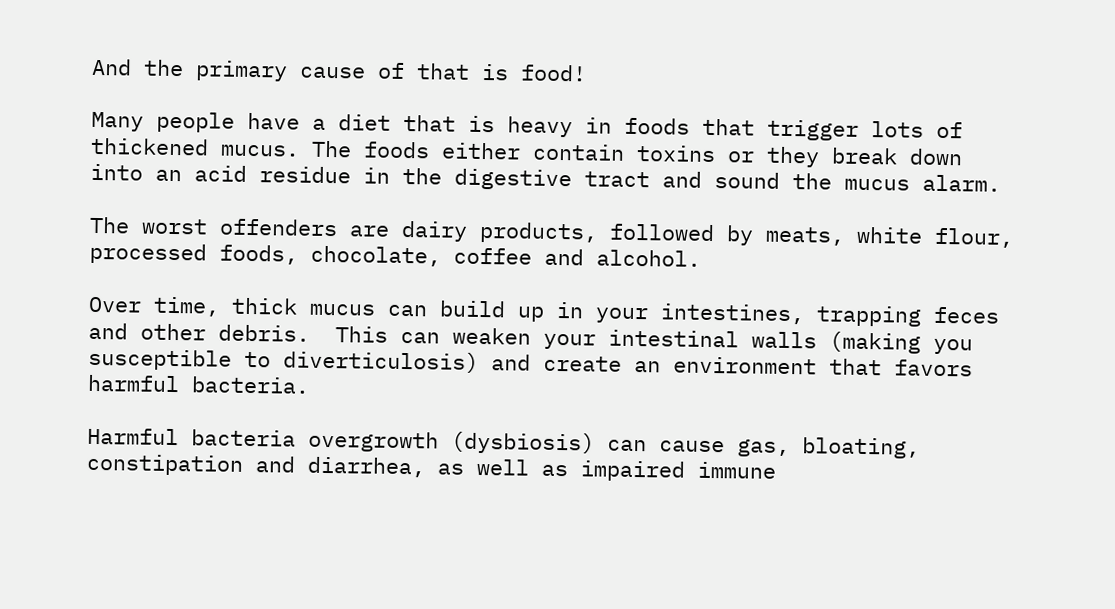And the primary cause of that is food!

Many people have a diet that is heavy in foods that trigger lots of thickened mucus. The foods either contain toxins or they break down into an acid residue in the digestive tract and sound the mucus alarm.

The worst offenders are dairy products, followed by meats, white flour, processed foods, chocolate, coffee and alcohol.

Over time, thick mucus can build up in your intestines, trapping feces and other debris.  This can weaken your intestinal walls (making you susceptible to diverticulosis) and create an environment that favors harmful bacteria.

Harmful bacteria overgrowth (dysbiosis) can cause gas, bloating, constipation and diarrhea, as well as impaired immune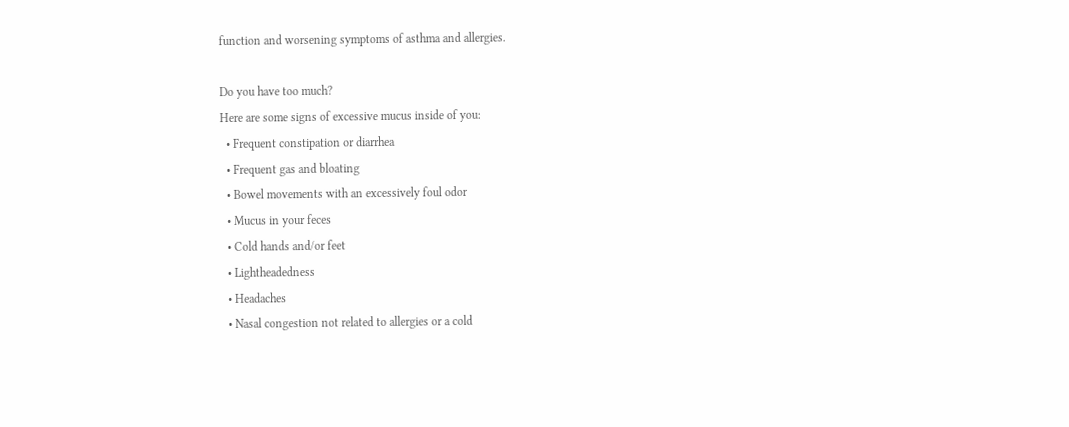function and worsening symptoms of asthma and allergies.

Do you have too much?
Here are some signs of excessive mucus inside of you:
  • Frequent constipation or diarrhea
  • Frequent gas and bloating
  • Bowel movements with an excessively foul odor
  • Mucus in your feces
  • Cold hands and/or feet
  • Lightheadedness
  • Headaches
  • Nasal congestion not related to allergies or a cold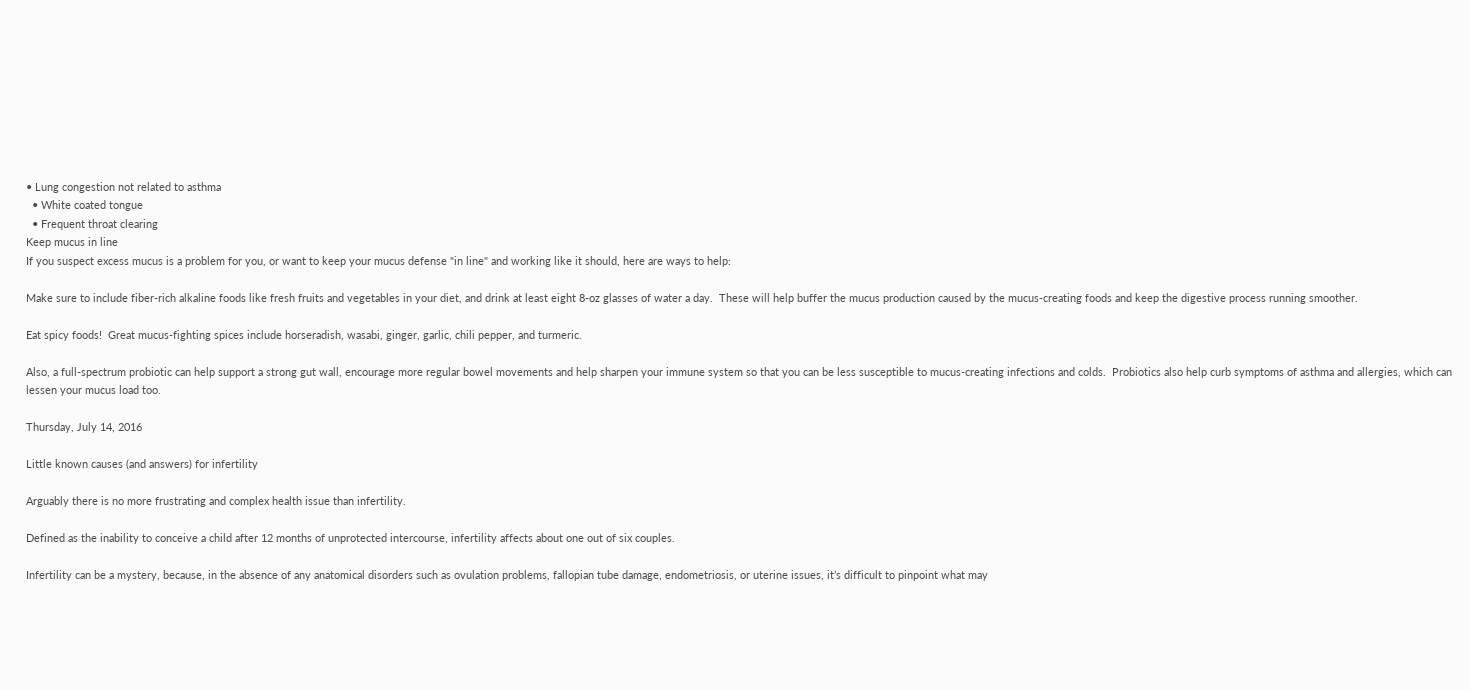• Lung congestion not related to asthma
  • White coated tongue
  • Frequent throat clearing
Keep mucus in line
If you suspect excess mucus is a problem for you, or want to keep your mucus defense "in line" and working like it should, here are ways to help:

Make sure to include fiber-rich alkaline foods like fresh fruits and vegetables in your diet, and drink at least eight 8-oz glasses of water a day.  These will help buffer the mucus production caused by the mucus-creating foods and keep the digestive process running smoother.

Eat spicy foods!  Great mucus-fighting spices include horseradish, wasabi, ginger, garlic, chili pepper, and turmeric.

Also, a full-spectrum probiotic can help support a strong gut wall, encourage more regular bowel movements and help sharpen your immune system so that you can be less susceptible to mucus-creating infections and colds.  Probiotics also help curb symptoms of asthma and allergies, which can lessen your mucus load too.

Thursday, July 14, 2016

Little known causes (and answers) for infertility

Arguably there is no more frustrating and complex health issue than infertility.

Defined as the inability to conceive a child after 12 months of unprotected intercourse, infertility affects about one out of six couples.

Infertility can be a mystery, because, in the absence of any anatomical disorders such as ovulation problems, fallopian tube damage, endometriosis, or uterine issues, it’s difficult to pinpoint what may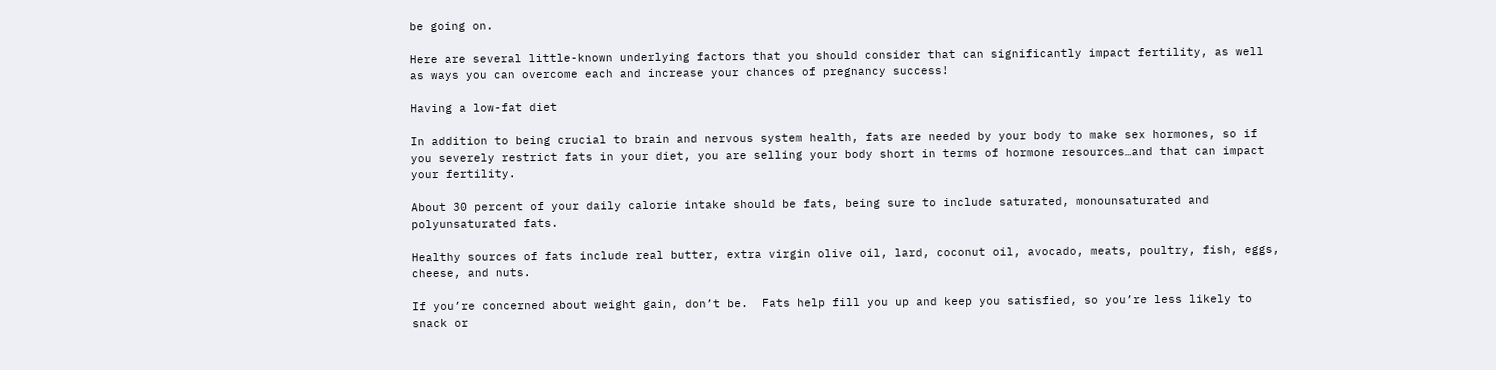be going on.

Here are several little-known underlying factors that you should consider that can significantly impact fertility, as well as ways you can overcome each and increase your chances of pregnancy success!

Having a low-fat diet

In addition to being crucial to brain and nervous system health, fats are needed by your body to make sex hormones, so if you severely restrict fats in your diet, you are selling your body short in terms of hormone resources…and that can impact your fertility.

About 30 percent of your daily calorie intake should be fats, being sure to include saturated, monounsaturated and polyunsaturated fats.

Healthy sources of fats include real butter, extra virgin olive oil, lard, coconut oil, avocado, meats, poultry, fish, eggs, cheese, and nuts.

If you’re concerned about weight gain, don’t be.  Fats help fill you up and keep you satisfied, so you’re less likely to snack or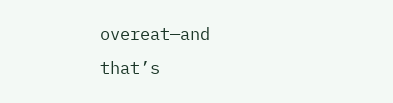overeat—and that’s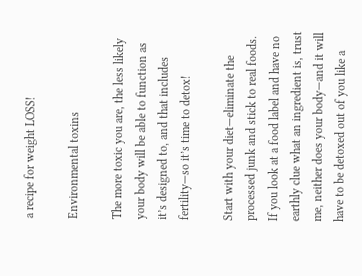a recipe for weight LOSS!

Environmental toxins

The more toxic you are, the less likely your body will be able to function as it’s designed to, and that includes fertility—so it’s time to detox!

Start with your diet—eliminate the processed junk and stick to real foods.  If you look at a food label and have no earthly clue what an ingredient is, trust me, neither does your body—and it will have to be detoxed out of you like a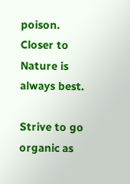poison.  Closer to Nature is always best.

Strive to go organic as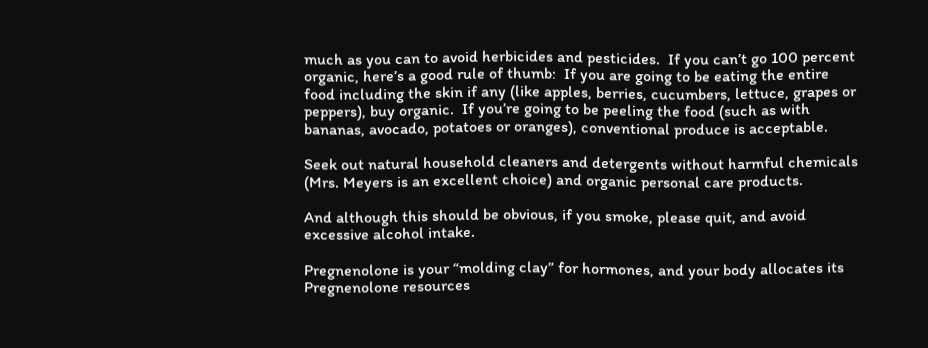much as you can to avoid herbicides and pesticides.  If you can’t go 100 percent organic, here’s a good rule of thumb:  If you are going to be eating the entire food including the skin if any (like apples, berries, cucumbers, lettuce, grapes or peppers), buy organic.  If you’re going to be peeling the food (such as with bananas, avocado, potatoes or oranges), conventional produce is acceptable.

Seek out natural household cleaners and detergents without harmful chemicals (Mrs. Meyers is an excellent choice) and organic personal care products.

And although this should be obvious, if you smoke, please quit, and avoid excessive alcohol intake.

Pregnenolone is your “molding clay” for hormones, and your body allocates its Pregnenolone resources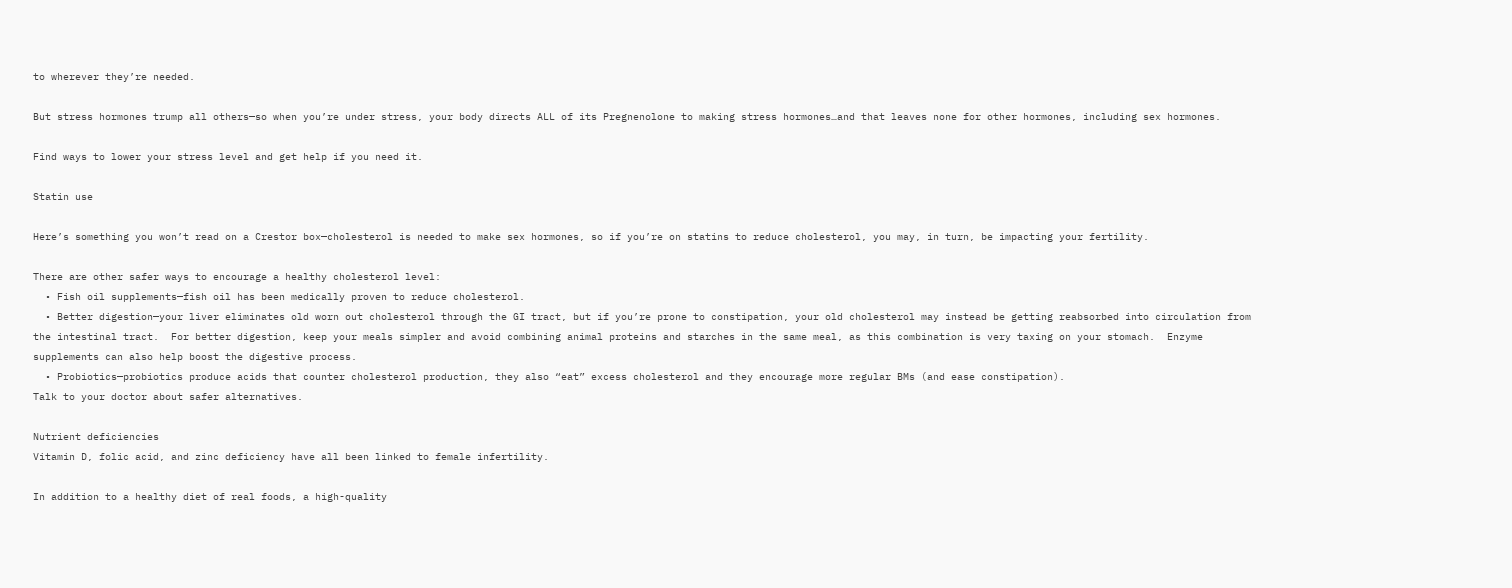to wherever they’re needed.

But stress hormones trump all others—so when you’re under stress, your body directs ALL of its Pregnenolone to making stress hormones…and that leaves none for other hormones, including sex hormones.

Find ways to lower your stress level and get help if you need it.

Statin use

Here’s something you won’t read on a Crestor box—cholesterol is needed to make sex hormones, so if you’re on statins to reduce cholesterol, you may, in turn, be impacting your fertility.

There are other safer ways to encourage a healthy cholesterol level:
  • Fish oil supplements—fish oil has been medically proven to reduce cholesterol.
  • Better digestion—your liver eliminates old worn out cholesterol through the GI tract, but if you’re prone to constipation, your old cholesterol may instead be getting reabsorbed into circulation from the intestinal tract.  For better digestion, keep your meals simpler and avoid combining animal proteins and starches in the same meal, as this combination is very taxing on your stomach.  Enzyme supplements can also help boost the digestive process.
  • Probiotics—probiotics produce acids that counter cholesterol production, they also “eat” excess cholesterol and they encourage more regular BMs (and ease constipation).
Talk to your doctor about safer alternatives.

Nutrient deficiencies
Vitamin D, folic acid, and zinc deficiency have all been linked to female infertility.

In addition to a healthy diet of real foods, a high-quality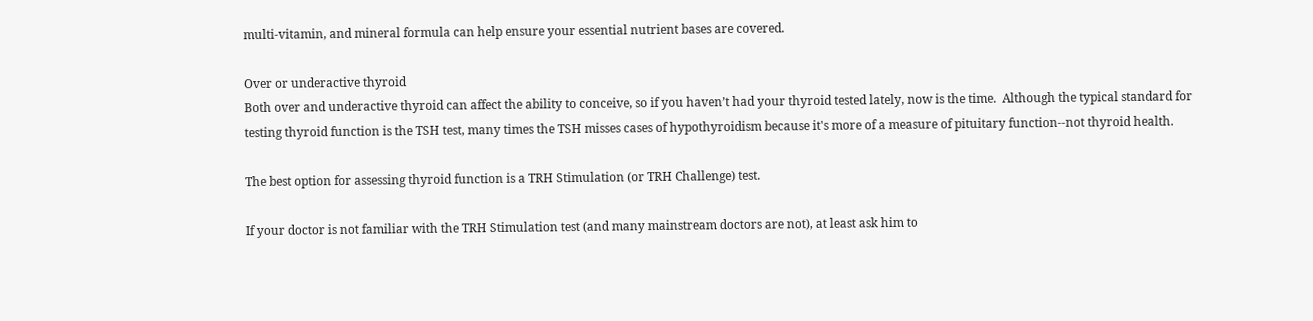multi-vitamin, and mineral formula can help ensure your essential nutrient bases are covered.

Over or underactive thyroid
Both over and underactive thyroid can affect the ability to conceive, so if you haven’t had your thyroid tested lately, now is the time.  Although the typical standard for testing thyroid function is the TSH test, many times the TSH misses cases of hypothyroidism because it's more of a measure of pituitary function--not thyroid health.

The best option for assessing thyroid function is a TRH Stimulation (or TRH Challenge) test.

If your doctor is not familiar with the TRH Stimulation test (and many mainstream doctors are not), at least ask him to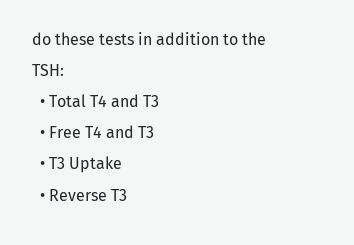do these tests in addition to the TSH:
  • Total T4 and T3
  • Free T4 and T3
  • T3 Uptake
  • Reverse T3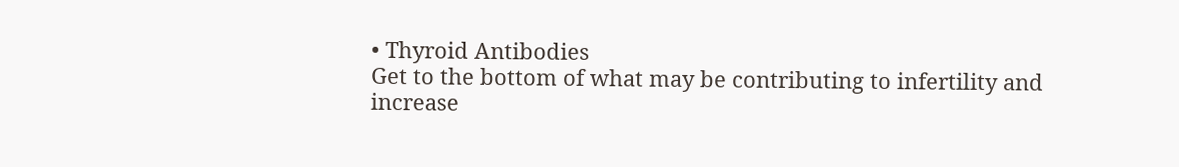• Thyroid Antibodies
Get to the bottom of what may be contributing to infertility and increase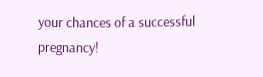your chances of a successful pregnancy!